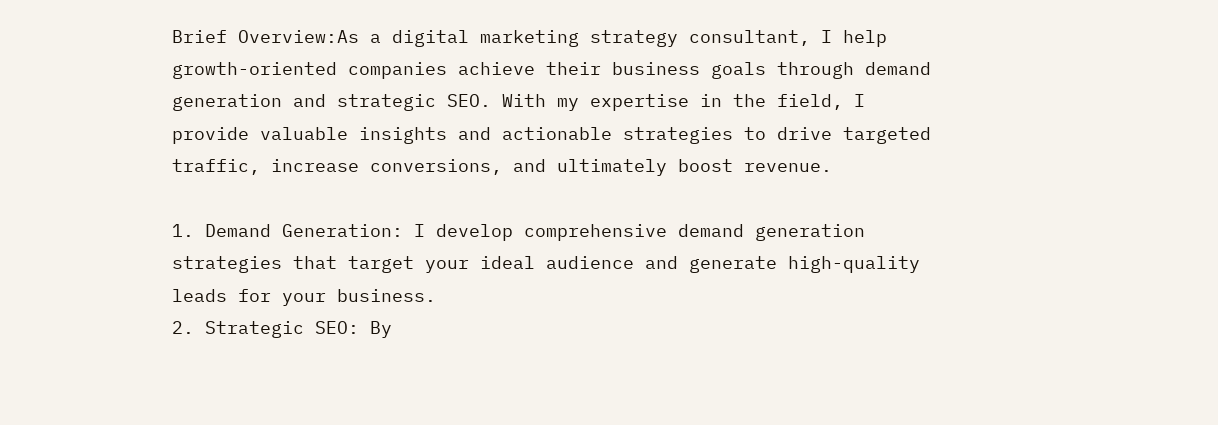Brief Overview:As a digital marketing strategy consultant, I help growth-oriented companies achieve their business goals through demand generation and strategic SEO. With my expertise in the field, I provide valuable insights and actionable strategies to drive targeted traffic, increase conversions, and ultimately boost revenue.

1. Demand Generation: I develop comprehensive demand generation strategies that target your ideal audience and generate high-quality leads for your business.
2. Strategic SEO: By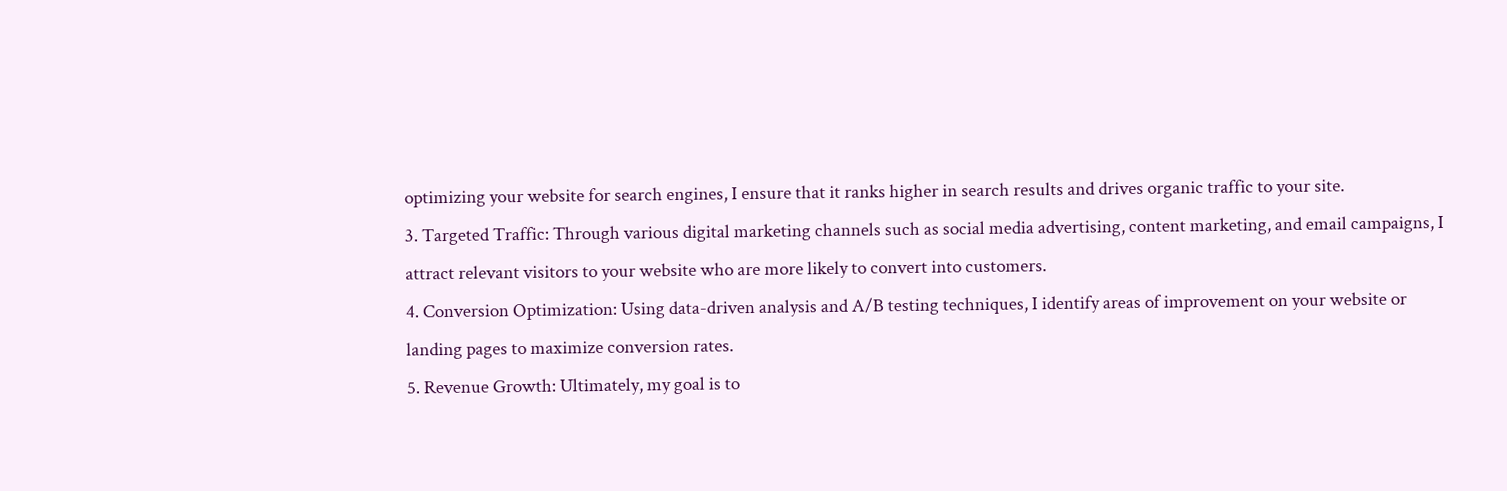optimizing your website for search engines, I ensure that it ranks higher in search results and drives organic traffic to your site.
3. Targeted Traffic: Through various digital marketing channels such as social media advertising, content marketing, and email campaigns, I attract relevant visitors to your website who are more likely to convert into customers.
4. Conversion Optimization: Using data-driven analysis and A/B testing techniques, I identify areas of improvement on your website or landing pages to maximize conversion rates.
5. Revenue Growth: Ultimately, my goal is to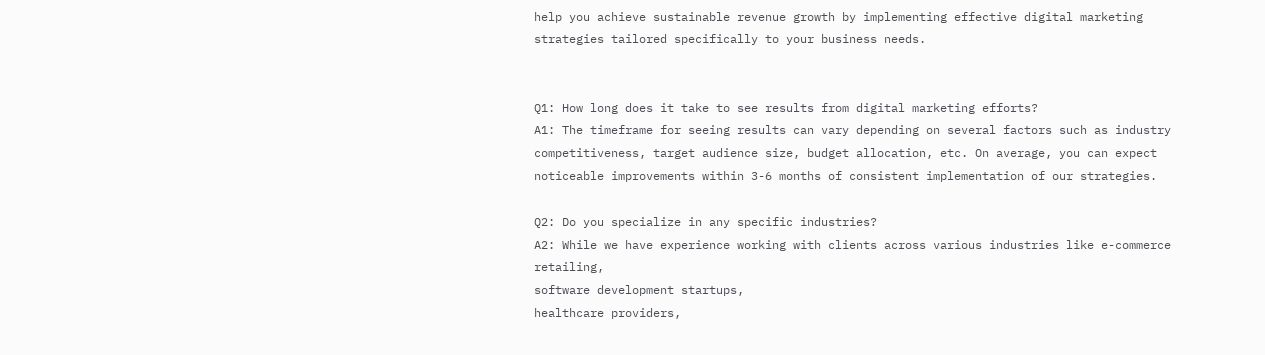help you achieve sustainable revenue growth by implementing effective digital marketing strategies tailored specifically to your business needs.


Q1: How long does it take to see results from digital marketing efforts?
A1: The timeframe for seeing results can vary depending on several factors such as industry competitiveness, target audience size, budget allocation, etc. On average, you can expect noticeable improvements within 3-6 months of consistent implementation of our strategies.

Q2: Do you specialize in any specific industries?
A2: While we have experience working with clients across various industries like e-commerce retailing,
software development startups,
healthcare providers,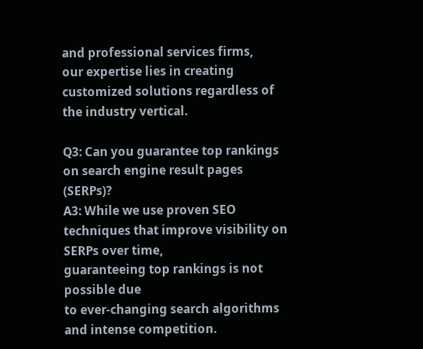and professional services firms,
our expertise lies in creating customized solutions regardless of the industry vertical.

Q3: Can you guarantee top rankings on search engine result pages (SERPs)?
A3: While we use proven SEO techniques that improve visibility on SERPs over time,
guaranteeing top rankings is not possible due
to ever-changing search algorithms and intense competition.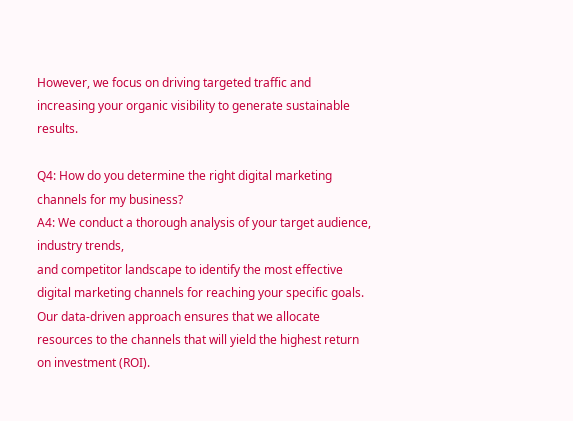However, we focus on driving targeted traffic and increasing your organic visibility to generate sustainable results.

Q4: How do you determine the right digital marketing channels for my business?
A4: We conduct a thorough analysis of your target audience, industry trends,
and competitor landscape to identify the most effective digital marketing channels for reaching your specific goals. Our data-driven approach ensures that we allocate resources to the channels that will yield the highest return on investment (ROI).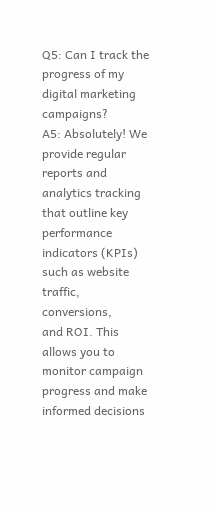Q5: Can I track the progress of my digital marketing campaigns?
A5: Absolutely! We provide regular reports and analytics tracking
that outline key performance indicators (KPIs) such as website traffic, conversions,
and ROI. This allows you to monitor campaign progress and make informed decisions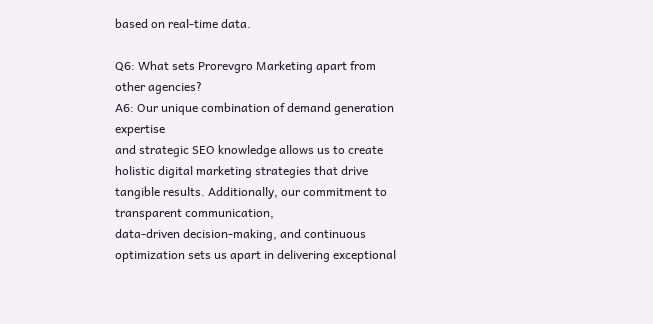based on real-time data.

Q6: What sets Prorevgro Marketing apart from other agencies?
A6: Our unique combination of demand generation expertise
and strategic SEO knowledge allows us to create holistic digital marketing strategies that drive tangible results. Additionally, our commitment to transparent communication,
data-driven decision-making, and continuous optimization sets us apart in delivering exceptional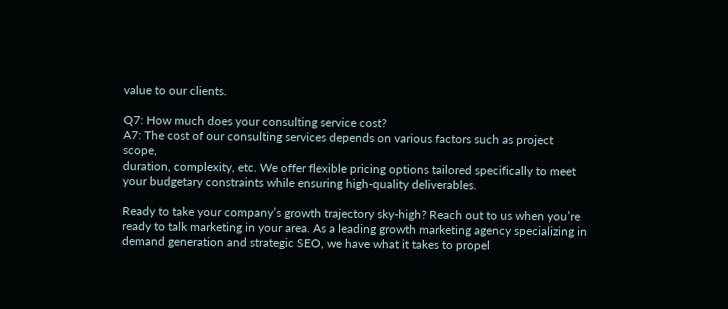value to our clients.

Q7: How much does your consulting service cost?
A7: The cost of our consulting services depends on various factors such as project scope,
duration, complexity, etc. We offer flexible pricing options tailored specifically to meet your budgetary constraints while ensuring high-quality deliverables.

Ready to take your company’s growth trajectory sky-high? Reach out to us when you’re ready to talk marketing in your area. As a leading growth marketing agency specializing in demand generation and strategic SEO, we have what it takes to propel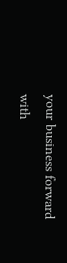your business forward with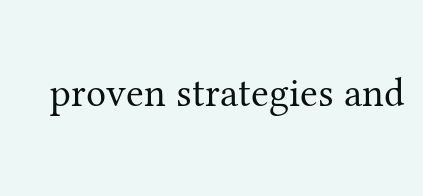proven strategies and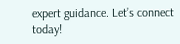expert guidance. Let’s connect today!